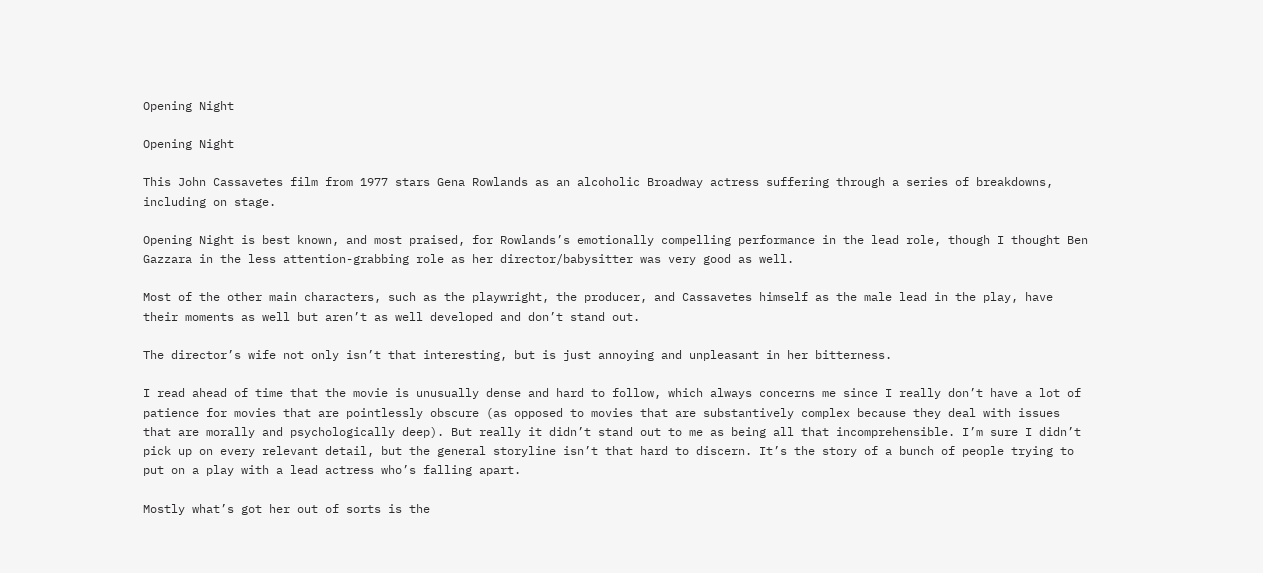Opening Night

Opening Night

This John Cassavetes film from 1977 stars Gena Rowlands as an alcoholic Broadway actress suffering through a series of breakdowns, including on stage.

Opening Night is best known, and most praised, for Rowlands’s emotionally compelling performance in the lead role, though I thought Ben Gazzara in the less attention-grabbing role as her director/babysitter was very good as well.

Most of the other main characters, such as the playwright, the producer, and Cassavetes himself as the male lead in the play, have their moments as well but aren’t as well developed and don’t stand out.

The director’s wife not only isn’t that interesting, but is just annoying and unpleasant in her bitterness.

I read ahead of time that the movie is unusually dense and hard to follow, which always concerns me since I really don’t have a lot of patience for movies that are pointlessly obscure (as opposed to movies that are substantively complex because they deal with issues that are morally and psychologically deep). But really it didn’t stand out to me as being all that incomprehensible. I’m sure I didn’t pick up on every relevant detail, but the general storyline isn’t that hard to discern. It’s the story of a bunch of people trying to put on a play with a lead actress who’s falling apart.

Mostly what’s got her out of sorts is the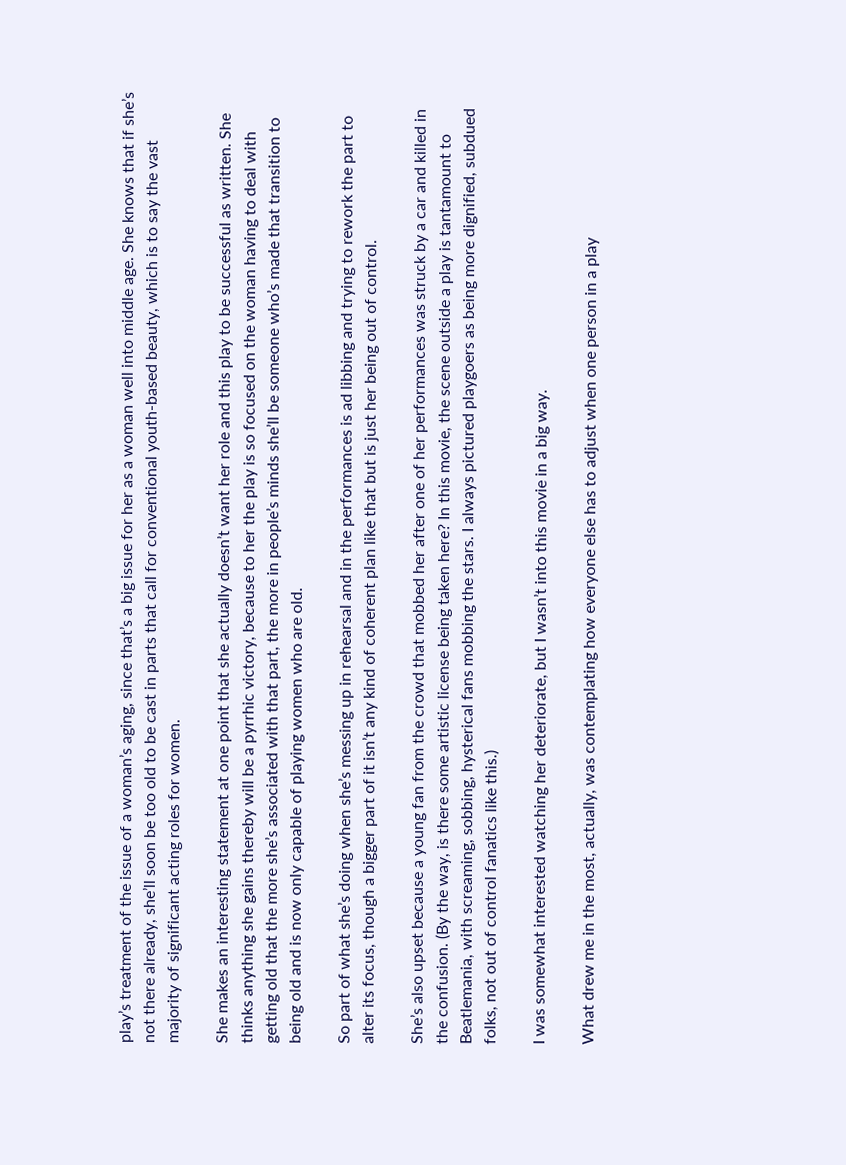play’s treatment of the issue of a woman’s aging, since that’s a big issue for her as a woman well into middle age. She knows that if she’s not there already, she’ll soon be too old to be cast in parts that call for conventional youth-based beauty, which is to say the vast majority of significant acting roles for women.

She makes an interesting statement at one point that she actually doesn’t want her role and this play to be successful as written. She thinks anything she gains thereby will be a pyrrhic victory, because to her the play is so focused on the woman having to deal with getting old that the more she’s associated with that part, the more in people’s minds she’ll be someone who’s made that transition to being old and is now only capable of playing women who are old.

So part of what she’s doing when she’s messing up in rehearsal and in the performances is ad libbing and trying to rework the part to alter its focus, though a bigger part of it isn’t any kind of coherent plan like that but is just her being out of control.

She’s also upset because a young fan from the crowd that mobbed her after one of her performances was struck by a car and killed in the confusion. (By the way, is there some artistic license being taken here? In this movie, the scene outside a play is tantamount to Beatlemania, with screaming, sobbing, hysterical fans mobbing the stars. I always pictured playgoers as being more dignified, subdued folks, not out of control fanatics like this.)

I was somewhat interested watching her deteriorate, but I wasn’t into this movie in a big way.

What drew me in the most, actually, was contemplating how everyone else has to adjust when one person in a play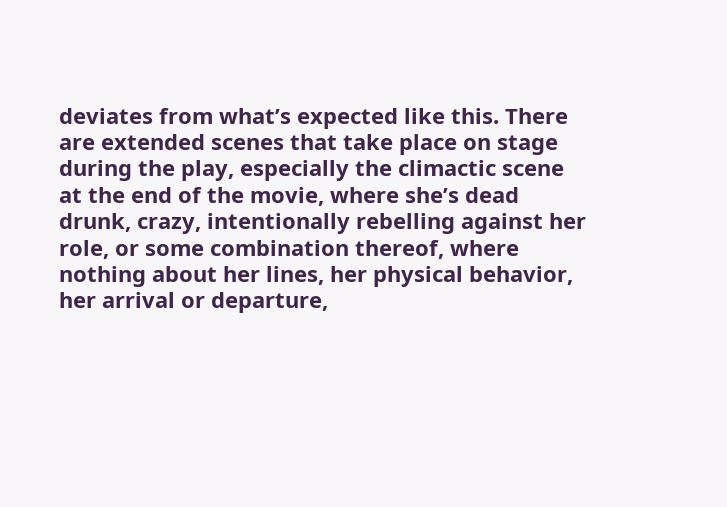deviates from what’s expected like this. There are extended scenes that take place on stage during the play, especially the climactic scene at the end of the movie, where she’s dead drunk, crazy, intentionally rebelling against her role, or some combination thereof, where nothing about her lines, her physical behavior, her arrival or departure,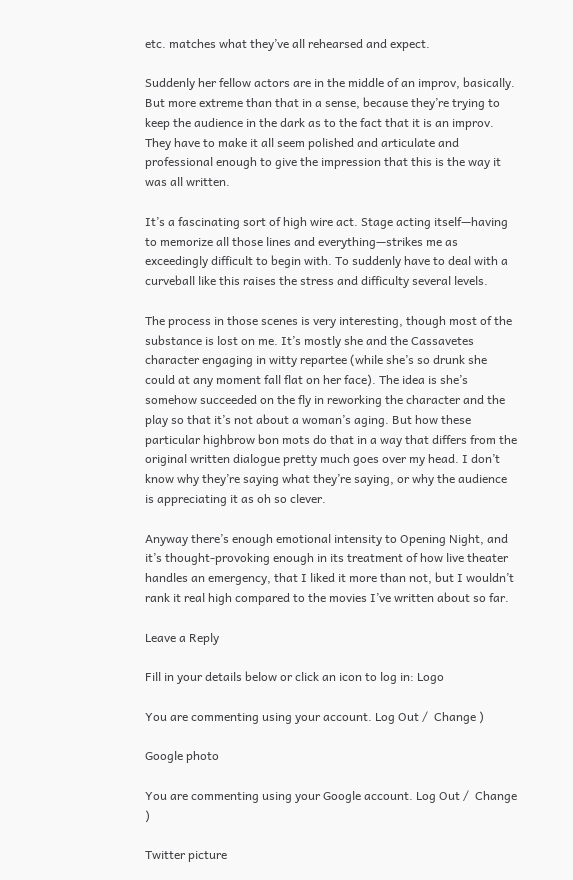etc. matches what they’ve all rehearsed and expect.

Suddenly her fellow actors are in the middle of an improv, basically. But more extreme than that in a sense, because they’re trying to keep the audience in the dark as to the fact that it is an improv. They have to make it all seem polished and articulate and professional enough to give the impression that this is the way it was all written.

It’s a fascinating sort of high wire act. Stage acting itself—having to memorize all those lines and everything—strikes me as exceedingly difficult to begin with. To suddenly have to deal with a curveball like this raises the stress and difficulty several levels.

The process in those scenes is very interesting, though most of the substance is lost on me. It’s mostly she and the Cassavetes character engaging in witty repartee (while she’s so drunk she could at any moment fall flat on her face). The idea is she’s somehow succeeded on the fly in reworking the character and the play so that it’s not about a woman’s aging. But how these particular highbrow bon mots do that in a way that differs from the original written dialogue pretty much goes over my head. I don’t know why they’re saying what they’re saying, or why the audience is appreciating it as oh so clever.

Anyway there’s enough emotional intensity to Opening Night, and it’s thought-provoking enough in its treatment of how live theater handles an emergency, that I liked it more than not, but I wouldn’t rank it real high compared to the movies I’ve written about so far.

Leave a Reply

Fill in your details below or click an icon to log in: Logo

You are commenting using your account. Log Out /  Change )

Google photo

You are commenting using your Google account. Log Out /  Change )

Twitter picture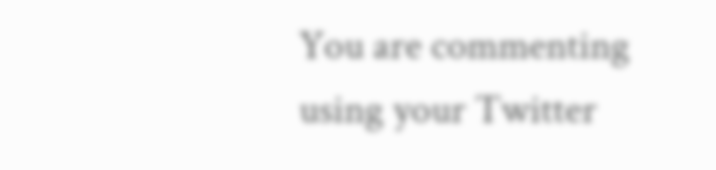You are commenting using your Twitter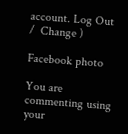account. Log Out /  Change )

Facebook photo

You are commenting using your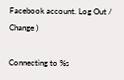Facebook account. Log Out /  Change )

Connecting to %s